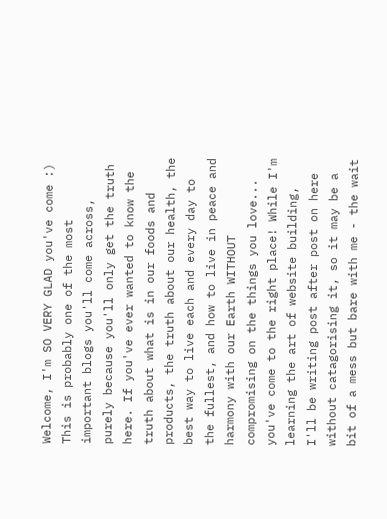Welcome, I'm SO VERY GLAD you've come :)
This is probably one of the most important blogs you'll come across, purely because you'll only get the truth here. If you've ever wanted to know the truth about what is in our foods and products, the truth about our health, the best way to live each and every day to the fullest, and how to live in peace and harmony with our Earth WITHOUT compromising on the things you love... you've come to the right place! While I'm learning the art of website building, I'll be writing post after post on here without catagorising it, so it may be a bit of a mess but bare with me - the wait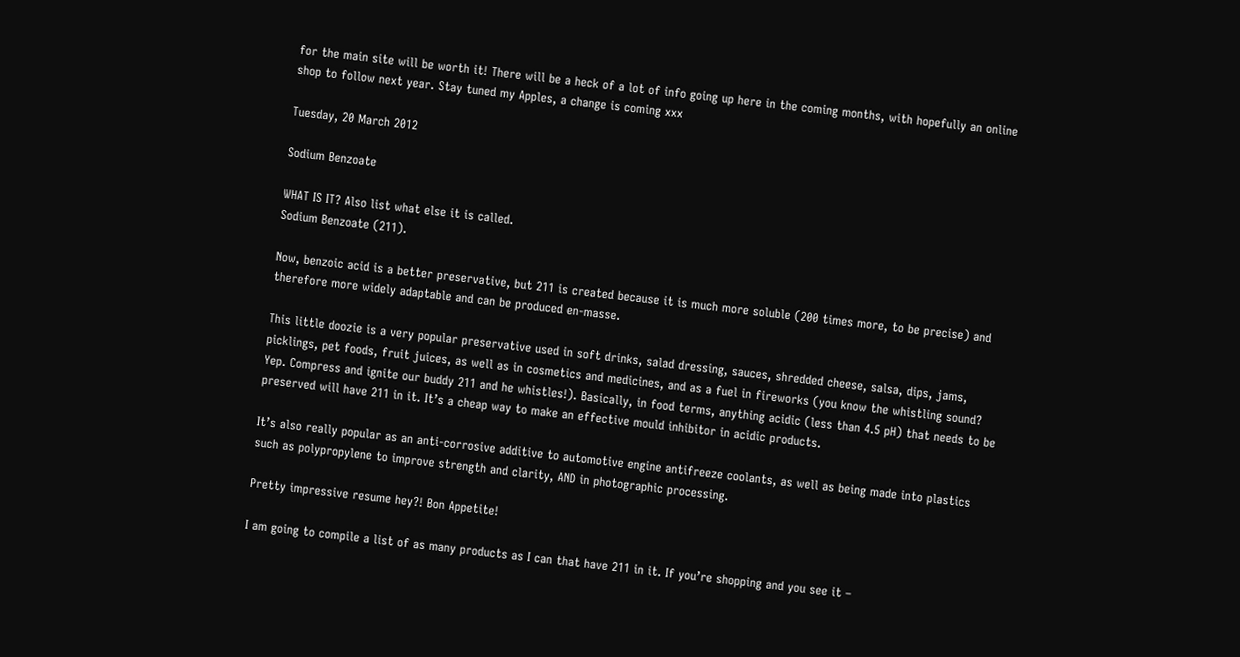for the main site will be worth it! There will be a heck of a lot of info going up here in the coming months, with hopefully an online shop to follow next year. Stay tuned my Apples, a change is coming xxx

Tuesday, 20 March 2012

Sodium Benzoate

WHAT IS IT? Also list what else it is called.
Sodium Benzoate (211).

Now, benzoic acid is a better preservative, but 211 is created because it is much more soluble (200 times more, to be precise) and therefore more widely adaptable and can be produced en-masse.

This little doozie is a very popular preservative used in soft drinks, salad dressing, sauces, shredded cheese, salsa, dips, jams, picklings, pet foods, fruit juices, as well as in cosmetics and medicines, and as a fuel in fireworks (you know the whistling sound? Yep. Compress and ignite our buddy 211 and he whistles!). Basically, in food terms, anything acidic (less than 4.5 pH) that needs to be preserved will have 211 in it. It’s a cheap way to make an effective mould inhibitor in acidic products.

It’s also really popular as an anti-corrosive additive to automotive engine antifreeze coolants, as well as being made into plastics such as polypropylene to improve strength and clarity, AND in photographic processing.

Pretty impressive resume hey?! Bon Appetite!

I am going to compile a list of as many products as I can that have 211 in it. If you’re shopping and you see it –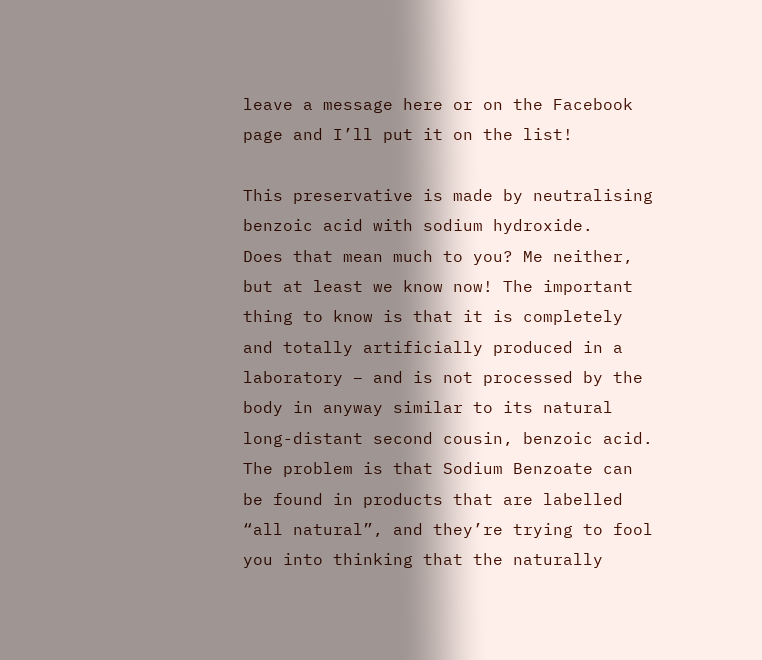leave a message here or on the Facebook page and I’ll put it on the list!

This preservative is made by neutralising benzoic acid with sodium hydroxide.
Does that mean much to you? Me neither, but at least we know now! The important thing to know is that it is completely and totally artificially produced in a laboratory – and is not processed by the body in anyway similar to its natural long-distant second cousin, benzoic acid.
The problem is that Sodium Benzoate can be found in products that are labelled “all natural”, and they’re trying to fool you into thinking that the naturally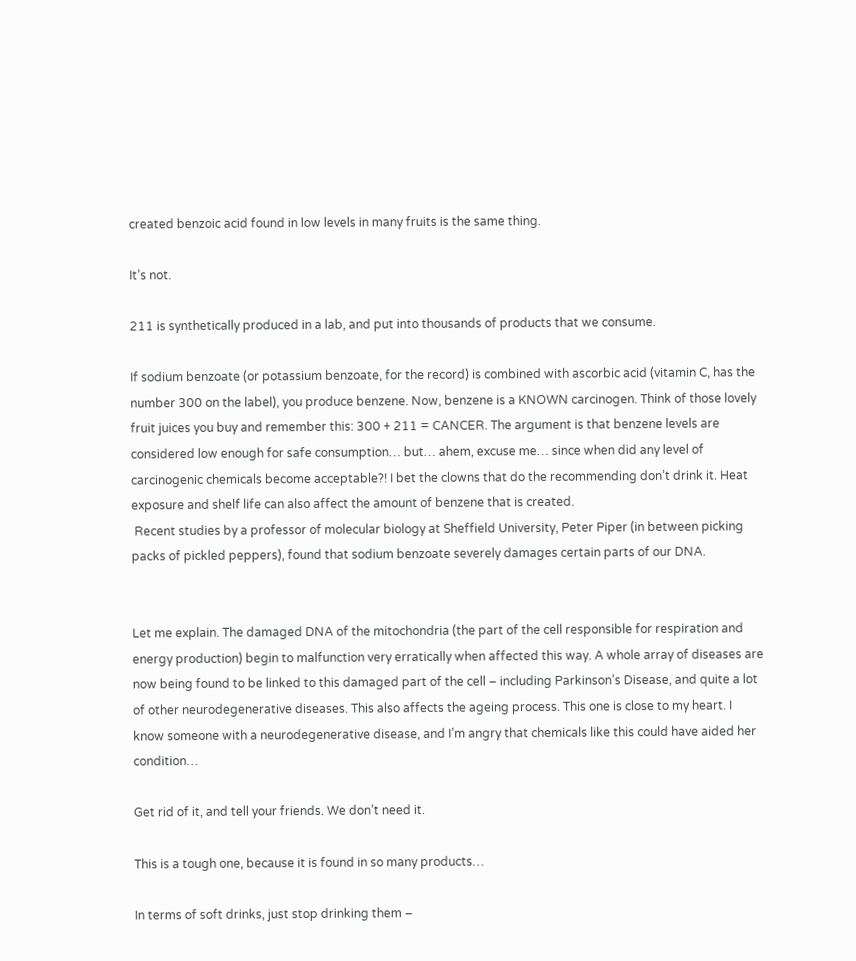created benzoic acid found in low levels in many fruits is the same thing.

It’s not.

211 is synthetically produced in a lab, and put into thousands of products that we consume.

If sodium benzoate (or potassium benzoate, for the record) is combined with ascorbic acid (vitamin C, has the number 300 on the label), you produce benzene. Now, benzene is a KNOWN carcinogen. Think of those lovely fruit juices you buy and remember this: 300 + 211 = CANCER. The argument is that benzene levels are considered low enough for safe consumption… but… ahem, excuse me… since when did any level of carcinogenic chemicals become acceptable?! I bet the clowns that do the recommending don’t drink it. Heat exposure and shelf life can also affect the amount of benzene that is created.
 Recent studies by a professor of molecular biology at Sheffield University, Peter Piper (in between picking packs of pickled peppers), found that sodium benzoate severely damages certain parts of our DNA.


Let me explain. The damaged DNA of the mitochondria (the part of the cell responsible for respiration and energy production) begin to malfunction very erratically when affected this way. A whole array of diseases are now being found to be linked to this damaged part of the cell – including Parkinson’s Disease, and quite a lot of other neurodegenerative diseases. This also affects the ageing process. This one is close to my heart. I know someone with a neurodegenerative disease, and I’m angry that chemicals like this could have aided her condition…

Get rid of it, and tell your friends. We don’t need it.

This is a tough one, because it is found in so many products…

In terms of soft drinks, just stop drinking them –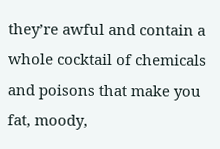they’re awful and contain a whole cocktail of chemicals and poisons that make you fat, moody,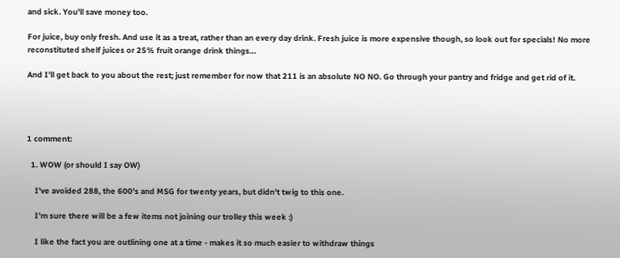and sick. You’ll save money too.

For juice, buy only fresh. And use it as a treat, rather than an every day drink. Fresh juice is more expensive though, so look out for specials! No more reconstituted shelf juices or 25% fruit orange drink things…

And I’ll get back to you about the rest; just remember for now that 211 is an absolute NO NO. Go through your pantry and fridge and get rid of it.




1 comment:

  1. WOW (or should I say OW)

    I've avoided 288, the 600's and MSG for twenty years, but didn't twig to this one.

    I'm sure there will be a few items not joining our trolley this week :)

    I like the fact you are outlining one at a time - makes it so much easier to withdraw things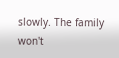slowly. The family won't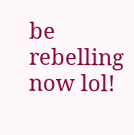be rebelling now lol!